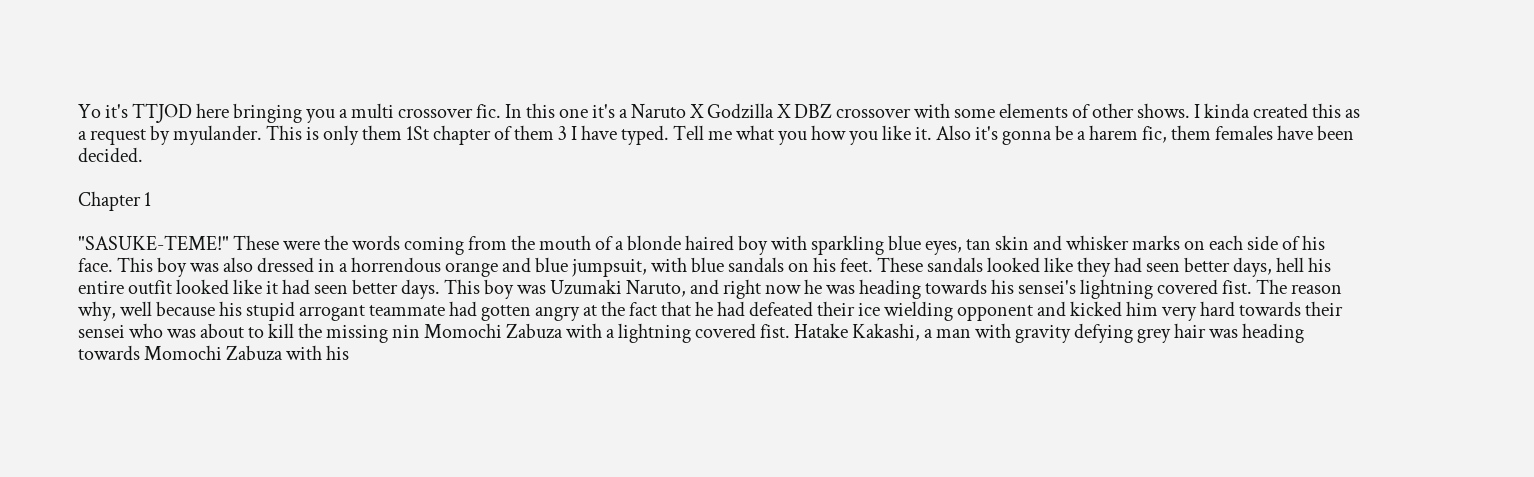Yo it's TTJOD here bringing you a multi crossover fic. In this one it's a Naruto X Godzilla X DBZ crossover with some elements of other shows. I kinda created this as a request by myulander. This is only them 1St chapter of them 3 I have typed. Tell me what you how you like it. Also it's gonna be a harem fic, them females have been decided.

Chapter 1

"SASUKE-TEME!" These were the words coming from the mouth of a blonde haired boy with sparkling blue eyes, tan skin and whisker marks on each side of his face. This boy was also dressed in a horrendous orange and blue jumpsuit, with blue sandals on his feet. These sandals looked like they had seen better days, hell his entire outfit looked like it had seen better days. This boy was Uzumaki Naruto, and right now he was heading towards his sensei's lightning covered fist. The reason why, well because his stupid arrogant teammate had gotten angry at the fact that he had defeated their ice wielding opponent and kicked him very hard towards their sensei who was about to kill the missing nin Momochi Zabuza with a lightning covered fist. Hatake Kakashi, a man with gravity defying grey hair was heading towards Momochi Zabuza with his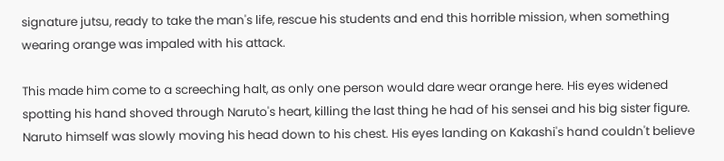signature jutsu, ready to take the man's life, rescue his students and end this horrible mission, when something wearing orange was impaled with his attack.

This made him come to a screeching halt, as only one person would dare wear orange here. His eyes widened spotting his hand shoved through Naruto's heart, killing the last thing he had of his sensei and his big sister figure. Naruto himself was slowly moving his head down to his chest. His eyes landing on Kakashi's hand couldn't believe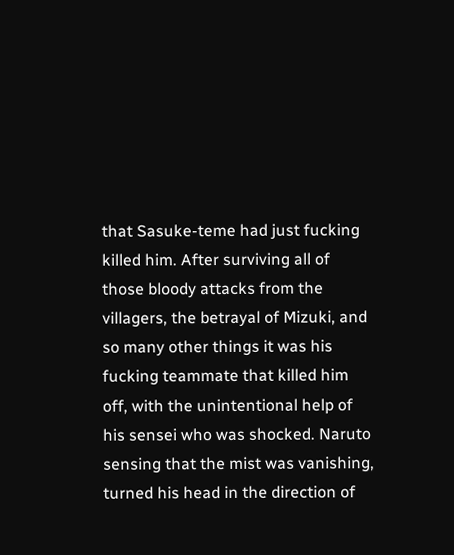that Sasuke-teme had just fucking killed him. After surviving all of those bloody attacks from the villagers, the betrayal of Mizuki, and so many other things it was his fucking teammate that killed him off, with the unintentional help of his sensei who was shocked. Naruto sensing that the mist was vanishing, turned his head in the direction of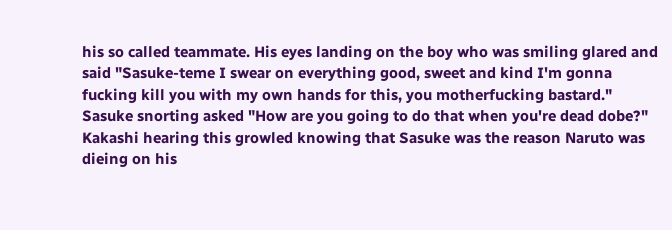his so called teammate. His eyes landing on the boy who was smiling glared and said "Sasuke-teme I swear on everything good, sweet and kind I'm gonna fucking kill you with my own hands for this, you motherfucking bastard." Sasuke snorting asked "How are you going to do that when you're dead dobe?" Kakashi hearing this growled knowing that Sasuke was the reason Naruto was dieing on his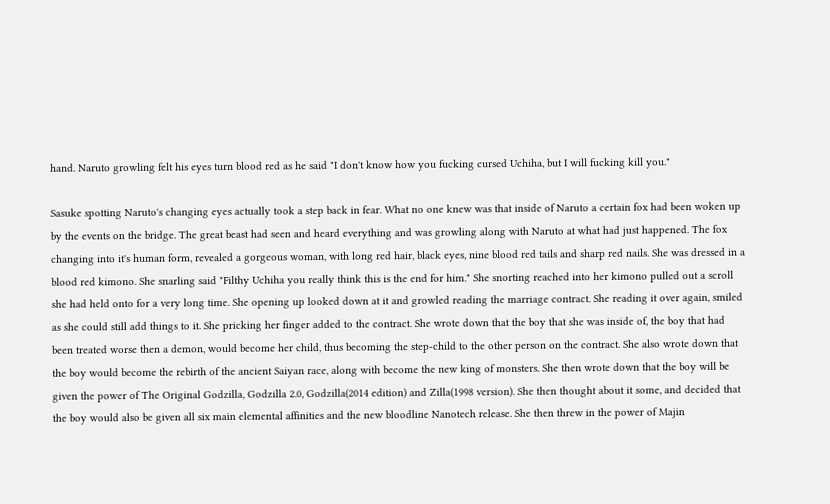hand. Naruto growling felt his eyes turn blood red as he said "I don't know how you fucking cursed Uchiha, but I will fucking kill you."

Sasuke spotting Naruto's changing eyes actually took a step back in fear. What no one knew was that inside of Naruto a certain fox had been woken up by the events on the bridge. The great beast had seen and heard everything and was growling along with Naruto at what had just happened. The fox changing into it's human form, revealed a gorgeous woman, with long red hair, black eyes, nine blood red tails and sharp red nails. She was dressed in a blood red kimono. She snarling said "Filthy Uchiha you really think this is the end for him." She snorting reached into her kimono pulled out a scroll she had held onto for a very long time. She opening up looked down at it and growled reading the marriage contract. She reading it over again, smiled as she could still add things to it. She pricking her finger added to the contract. She wrote down that the boy that she was inside of, the boy that had been treated worse then a demon, would become her child, thus becoming the step-child to the other person on the contract. She also wrote down that the boy would become the rebirth of the ancient Saiyan race, along with become the new king of monsters. She then wrote down that the boy will be given the power of The Original Godzilla, Godzilla 2.0, Godzilla(2014 edition) and Zilla(1998 version). She then thought about it some, and decided that the boy would also be given all six main elemental affinities and the new bloodline Nanotech release. She then threw in the power of Majin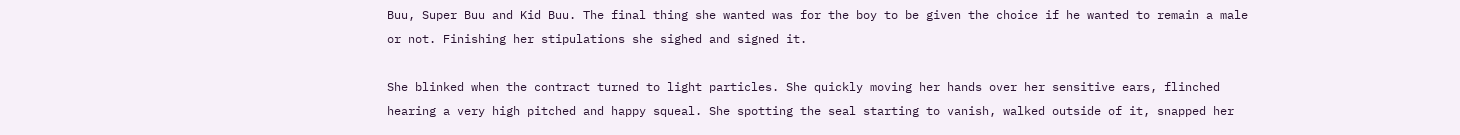Buu, Super Buu and Kid Buu. The final thing she wanted was for the boy to be given the choice if he wanted to remain a male or not. Finishing her stipulations she sighed and signed it.

She blinked when the contract turned to light particles. She quickly moving her hands over her sensitive ears, flinched hearing a very high pitched and happy squeal. She spotting the seal starting to vanish, walked outside of it, snapped her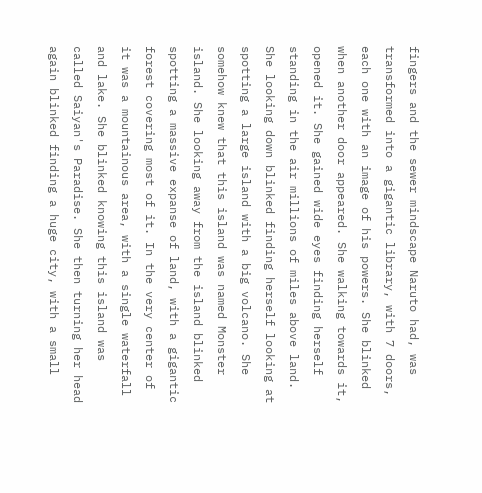fingers and the sewer mindscape Naruto had, was transformed into a gigantic library, with 7 doors, each one with an image of his powers. She blinked when another door appeared. She walking towards it, opened it. She gained wide eyes finding herself standing in the air millions of miles above land. She looking down blinked finding herself looking at spotting a large island with a big volcano. She somehow knew that this island was named Monster island. She looking away from the island blinked spotting a massive expanse of land, with a gigantic forest covering most of it. In the very center of it was a mountainous area, with a single waterfall and lake. She blinked knowing this island was called Saiyan's Paradise. She then turning her head again blinked finding a huge city, with a small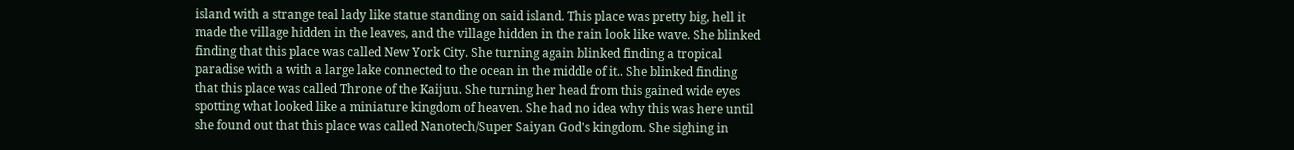island with a strange teal lady like statue standing on said island. This place was pretty big, hell it made the village hidden in the leaves, and the village hidden in the rain look like wave. She blinked finding that this place was called New York City. She turning again blinked finding a tropical paradise with a with a large lake connected to the ocean in the middle of it.. She blinked finding that this place was called Throne of the Kaijuu. She turning her head from this gained wide eyes spotting what looked like a miniature kingdom of heaven. She had no idea why this was here until she found out that this place was called Nanotech/Super Saiyan God's kingdom. She sighing in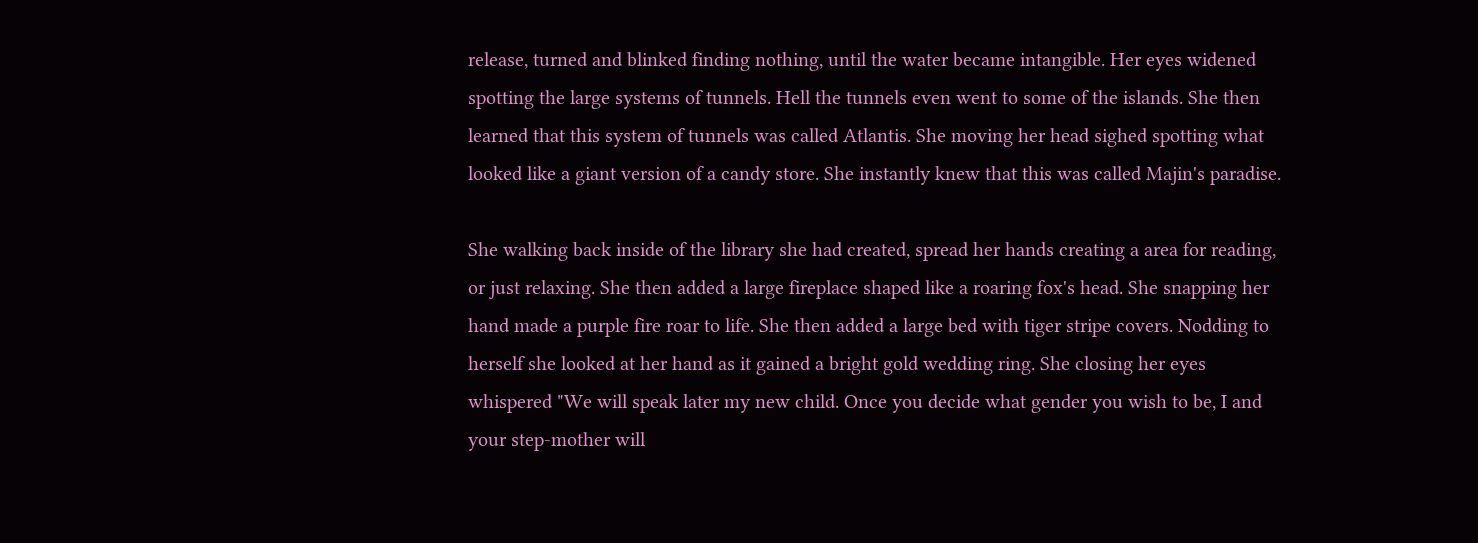release, turned and blinked finding nothing, until the water became intangible. Her eyes widened spotting the large systems of tunnels. Hell the tunnels even went to some of the islands. She then learned that this system of tunnels was called Atlantis. She moving her head sighed spotting what looked like a giant version of a candy store. She instantly knew that this was called Majin's paradise.

She walking back inside of the library she had created, spread her hands creating a area for reading, or just relaxing. She then added a large fireplace shaped like a roaring fox's head. She snapping her hand made a purple fire roar to life. She then added a large bed with tiger stripe covers. Nodding to herself she looked at her hand as it gained a bright gold wedding ring. She closing her eyes whispered "We will speak later my new child. Once you decide what gender you wish to be, I and your step-mother will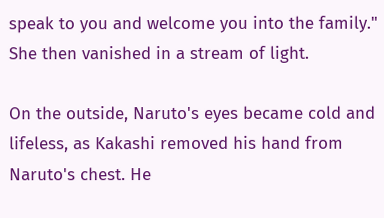speak to you and welcome you into the family." She then vanished in a stream of light.

On the outside, Naruto's eyes became cold and lifeless, as Kakashi removed his hand from Naruto's chest. He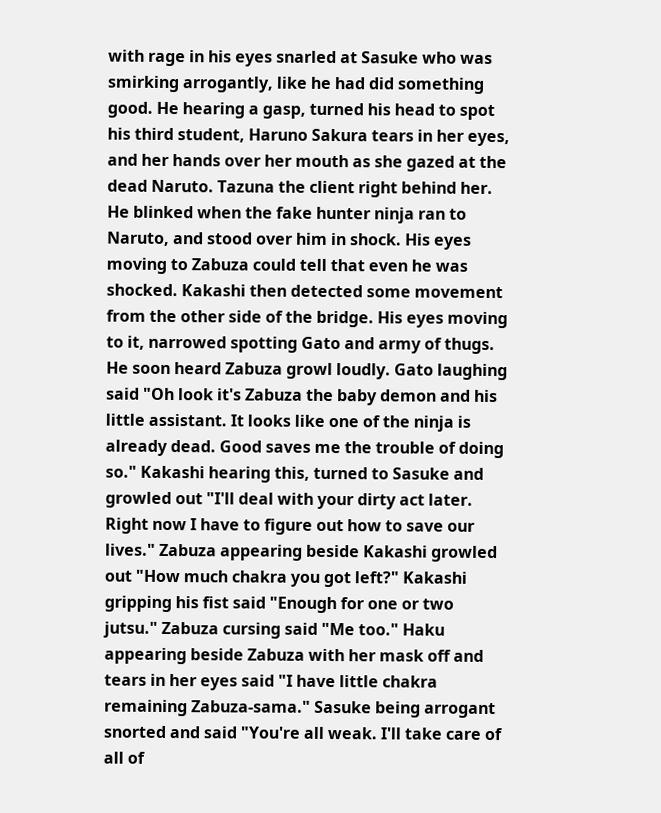with rage in his eyes snarled at Sasuke who was smirking arrogantly, like he had did something good. He hearing a gasp, turned his head to spot his third student, Haruno Sakura tears in her eyes, and her hands over her mouth as she gazed at the dead Naruto. Tazuna the client right behind her. He blinked when the fake hunter ninja ran to Naruto, and stood over him in shock. His eyes moving to Zabuza could tell that even he was shocked. Kakashi then detected some movement from the other side of the bridge. His eyes moving to it, narrowed spotting Gato and army of thugs. He soon heard Zabuza growl loudly. Gato laughing said "Oh look it's Zabuza the baby demon and his little assistant. It looks like one of the ninja is already dead. Good saves me the trouble of doing so." Kakashi hearing this, turned to Sasuke and growled out "I'll deal with your dirty act later. Right now I have to figure out how to save our lives." Zabuza appearing beside Kakashi growled out "How much chakra you got left?" Kakashi gripping his fist said "Enough for one or two jutsu." Zabuza cursing said "Me too." Haku appearing beside Zabuza with her mask off and tears in her eyes said "I have little chakra remaining Zabuza-sama." Sasuke being arrogant snorted and said "You're all weak. I'll take care of all of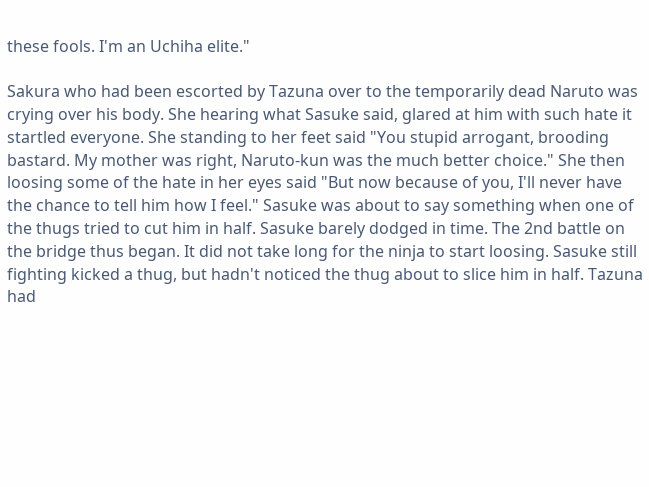these fools. I'm an Uchiha elite."

Sakura who had been escorted by Tazuna over to the temporarily dead Naruto was crying over his body. She hearing what Sasuke said, glared at him with such hate it startled everyone. She standing to her feet said "You stupid arrogant, brooding bastard. My mother was right, Naruto-kun was the much better choice." She then loosing some of the hate in her eyes said "But now because of you, I'll never have the chance to tell him how I feel." Sasuke was about to say something when one of the thugs tried to cut him in half. Sasuke barely dodged in time. The 2nd battle on the bridge thus began. It did not take long for the ninja to start loosing. Sasuke still fighting kicked a thug, but hadn't noticed the thug about to slice him in half. Tazuna had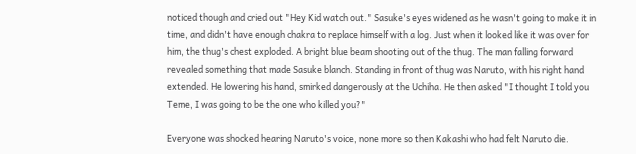noticed though and cried out "Hey Kid watch out." Sasuke's eyes widened as he wasn't going to make it in time, and didn't have enough chakra to replace himself with a log. Just when it looked like it was over for him, the thug's chest exploded. A bright blue beam shooting out of the thug. The man falling forward revealed something that made Sasuke blanch. Standing in front of thug was Naruto, with his right hand extended. He lowering his hand, smirked dangerously at the Uchiha. He then asked "I thought I told you Teme, I was going to be the one who killed you?"

Everyone was shocked hearing Naruto's voice, none more so then Kakashi who had felt Naruto die.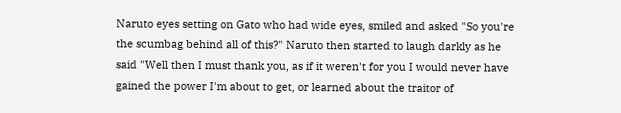Naruto eyes setting on Gato who had wide eyes, smiled and asked "So you're the scumbag behind all of this?" Naruto then started to laugh darkly as he said "Well then I must thank you, as if it weren't for you I would never have gained the power I'm about to get, or learned about the traitor of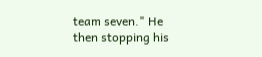team seven." He then stopping his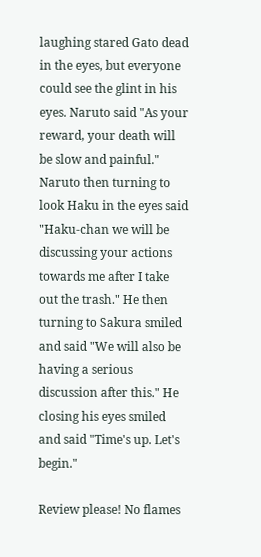laughing stared Gato dead in the eyes, but everyone could see the glint in his eyes. Naruto said "As your reward, your death will be slow and painful." Naruto then turning to look Haku in the eyes said "Haku-chan we will be discussing your actions towards me after I take out the trash." He then turning to Sakura smiled and said "We will also be having a serious discussion after this." He closing his eyes smiled and said "Time's up. Let's begin."

Review please! No flames